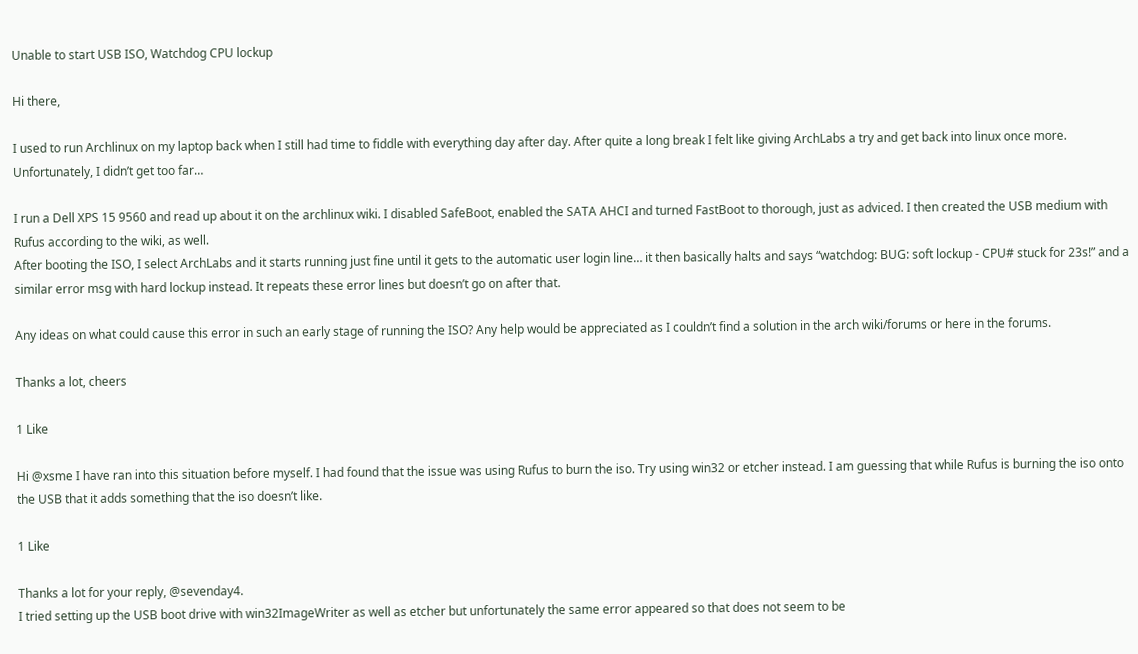Unable to start USB ISO, Watchdog CPU lockup

Hi there,

I used to run Archlinux on my laptop back when I still had time to fiddle with everything day after day. After quite a long break I felt like giving ArchLabs a try and get back into linux once more.
Unfortunately, I didn’t get too far…

I run a Dell XPS 15 9560 and read up about it on the archlinux wiki. I disabled SafeBoot, enabled the SATA AHCI and turned FastBoot to thorough, just as adviced. I then created the USB medium with Rufus according to the wiki, as well.
After booting the ISO, I select ArchLabs and it starts running just fine until it gets to the automatic user login line… it then basically halts and says “watchdog: BUG: soft lockup - CPU# stuck for 23s!” and a similar error msg with hard lockup instead. It repeats these error lines but doesn’t go on after that.

Any ideas on what could cause this error in such an early stage of running the ISO? Any help would be appreciated as I couldn’t find a solution in the arch wiki/forums or here in the forums.

Thanks a lot, cheers

1 Like

Hi @xsme I have ran into this situation before myself. I had found that the issue was using Rufus to burn the iso. Try using win32 or etcher instead. I am guessing that while Rufus is burning the iso onto the USB that it adds something that the iso doesn’t like.

1 Like

Thanks a lot for your reply, @sevenday4.
I tried setting up the USB boot drive with win32ImageWriter as well as etcher but unfortunately the same error appeared so that does not seem to be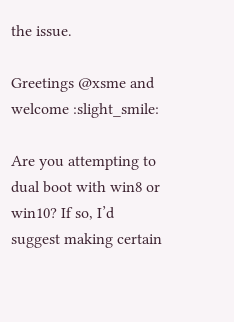the issue.

Greetings @xsme and welcome :slight_smile:

Are you attempting to dual boot with win8 or win10? If so, I’d suggest making certain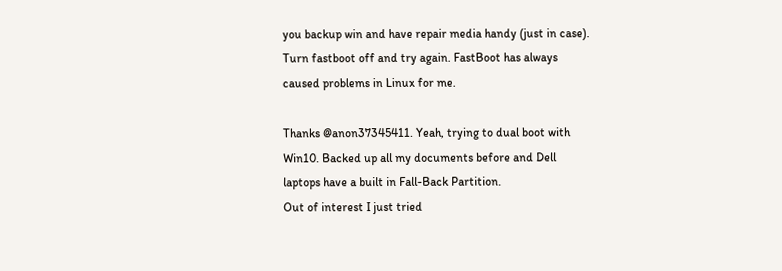you backup win and have repair media handy (just in case). Turn fastboot off and try again. FastBoot has always caused problems in Linux for me.

Thanks @anon37345411. Yeah, trying to dual boot with Win10. Backed up all my documents before and Dell laptops have a built in Fall-Back Partition.
Out of interest I just tried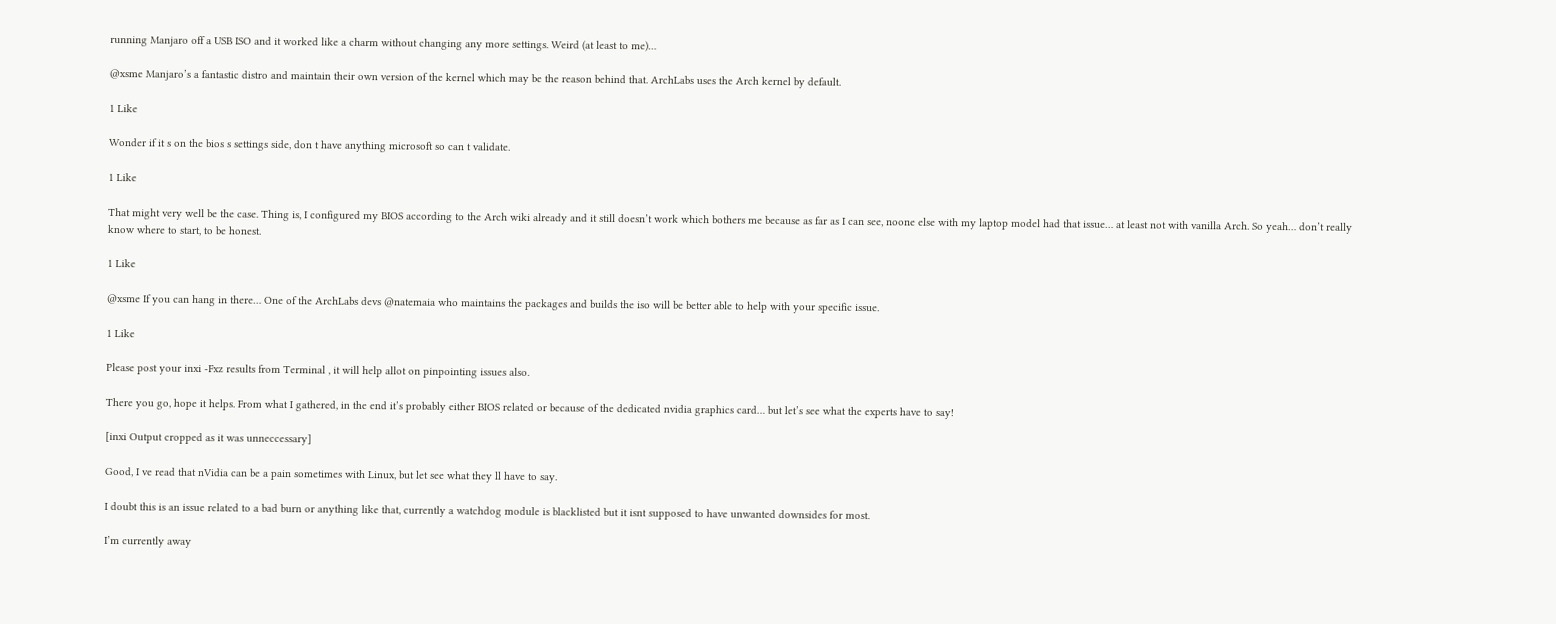running Manjaro off a USB ISO and it worked like a charm without changing any more settings. Weird (at least to me)…

@xsme Manjaro’s a fantastic distro and maintain their own version of the kernel which may be the reason behind that. ArchLabs uses the Arch kernel by default.

1 Like

Wonder if it s on the bios s settings side, don t have anything microsoft so can t validate.

1 Like

That might very well be the case. Thing is, I configured my BIOS according to the Arch wiki already and it still doesn’t work which bothers me because as far as I can see, noone else with my laptop model had that issue… at least not with vanilla Arch. So yeah… don’t really know where to start, to be honest.

1 Like

@xsme If you can hang in there… One of the ArchLabs devs @natemaia who maintains the packages and builds the iso will be better able to help with your specific issue.

1 Like

Please post your inxi -Fxz results from Terminal , it will help allot on pinpointing issues also.

There you go, hope it helps. From what I gathered, in the end it’s probably either BIOS related or because of the dedicated nvidia graphics card… but let’s see what the experts have to say!

[inxi Output cropped as it was unneccessary]

Good, I ve read that nVidia can be a pain sometimes with Linux, but let see what they ll have to say.

I doubt this is an issue related to a bad burn or anything like that, currently a watchdog module is blacklisted but it isnt supposed to have unwanted downsides for most.

I’m currently away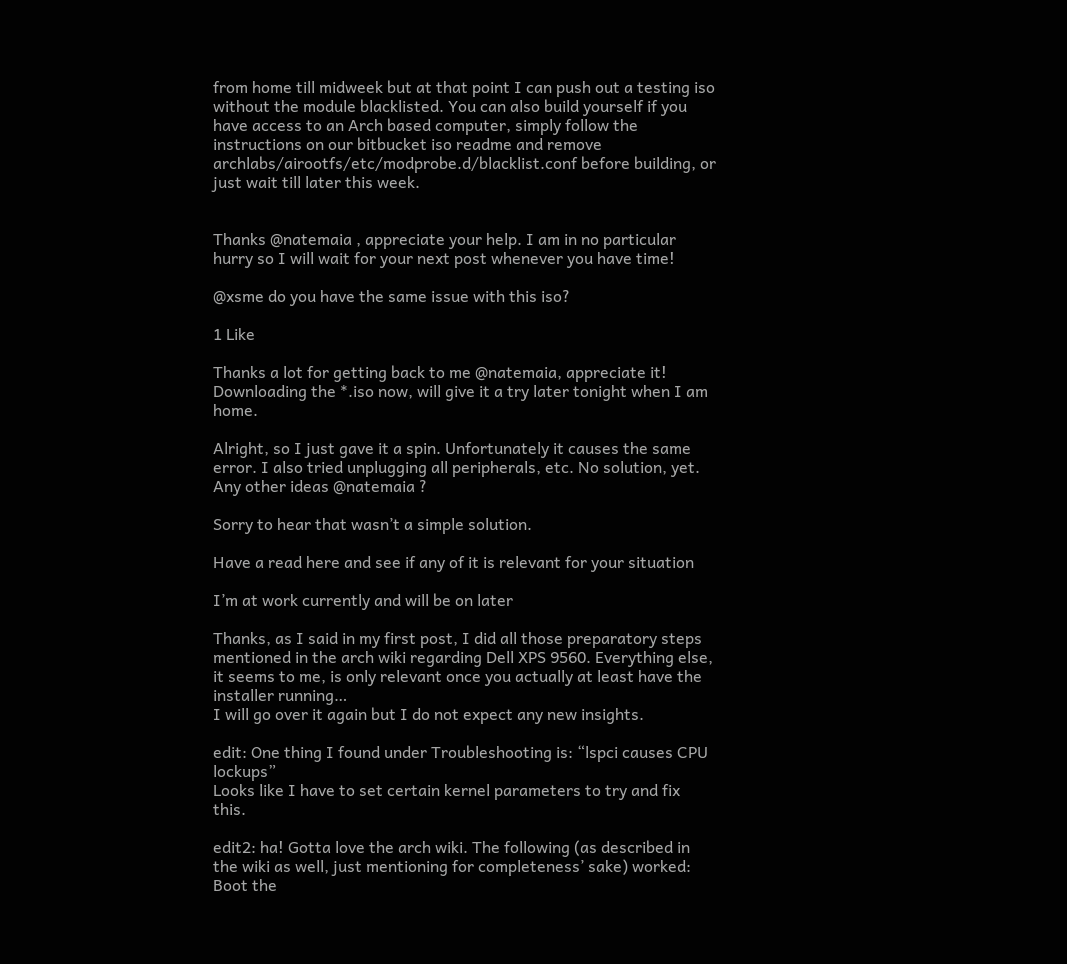from home till midweek but at that point I can push out a testing iso without the module blacklisted. You can also build yourself if you have access to an Arch based computer, simply follow the instructions on our bitbucket iso readme and remove archlabs/airootfs/etc/modprobe.d/blacklist.conf before building, or just wait till later this week.


Thanks @natemaia , appreciate your help. I am in no particular hurry so I will wait for your next post whenever you have time!

@xsme do you have the same issue with this iso?

1 Like

Thanks a lot for getting back to me @natemaia, appreciate it!
Downloading the *.iso now, will give it a try later tonight when I am home.

Alright, so I just gave it a spin. Unfortunately it causes the same error. I also tried unplugging all peripherals, etc. No solution, yet.
Any other ideas @natemaia ?

Sorry to hear that wasn’t a simple solution.

Have a read here and see if any of it is relevant for your situation

I’m at work currently and will be on later

Thanks, as I said in my first post, I did all those preparatory steps mentioned in the arch wiki regarding Dell XPS 9560. Everything else, it seems to me, is only relevant once you actually at least have the installer running…
I will go over it again but I do not expect any new insights.

edit: One thing I found under Troubleshooting is: “lspci causes CPU lockups”
Looks like I have to set certain kernel parameters to try and fix this.

edit2: ha! Gotta love the arch wiki. The following (as described in the wiki as well, just mentioning for completeness’ sake) worked:
Boot the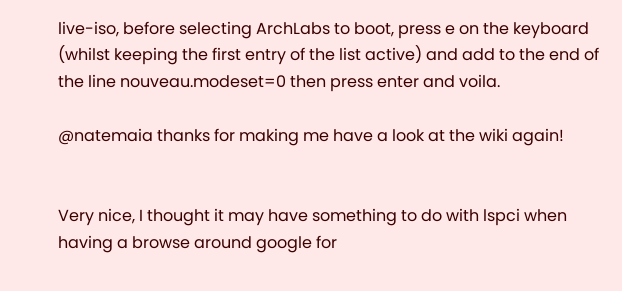live-iso, before selecting ArchLabs to boot, press e on the keyboard (whilst keeping the first entry of the list active) and add to the end of the line nouveau.modeset=0 then press enter and voila.

@natemaia thanks for making me have a look at the wiki again!


Very nice, I thought it may have something to do with lspci when having a browse around google for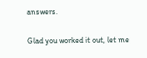answers.

Glad you worked it out, let me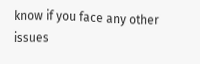know if you face any other issues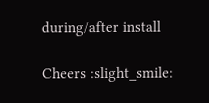during/after install

Cheers :slight_smile: